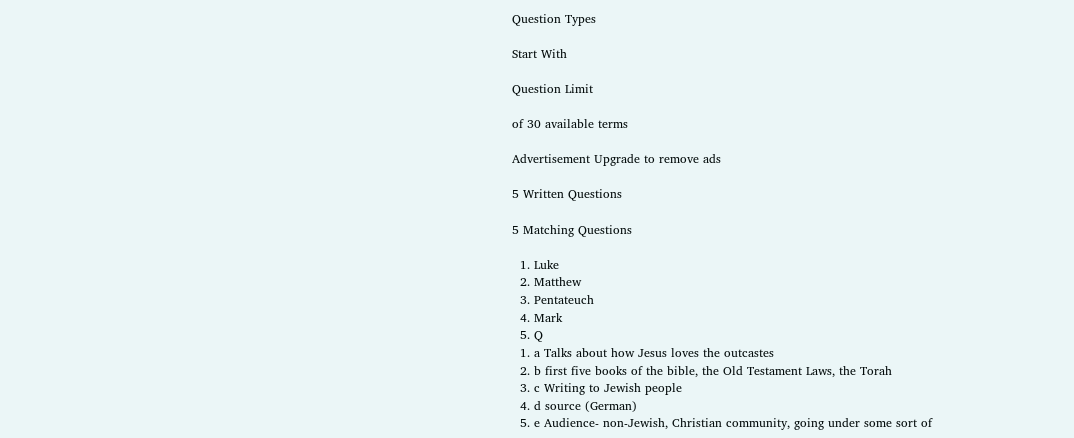Question Types

Start With

Question Limit

of 30 available terms

Advertisement Upgrade to remove ads

5 Written Questions

5 Matching Questions

  1. Luke
  2. Matthew
  3. Pentateuch
  4. Mark
  5. Q
  1. a Talks about how Jesus loves the outcastes
  2. b first five books of the bible, the Old Testament Laws, the Torah
  3. c Writing to Jewish people
  4. d source (German)
  5. e Audience- non-Jewish, Christian community, going under some sort of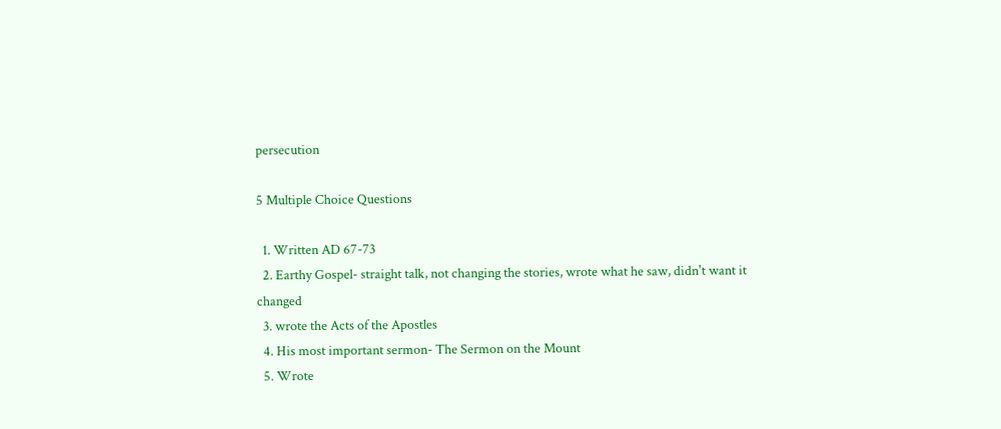persecution

5 Multiple Choice Questions

  1. Written AD 67-73
  2. Earthy Gospel- straight talk, not changing the stories, wrote what he saw, didn't want it changed
  3. wrote the Acts of the Apostles
  4. His most important sermon- The Sermon on the Mount
  5. Wrote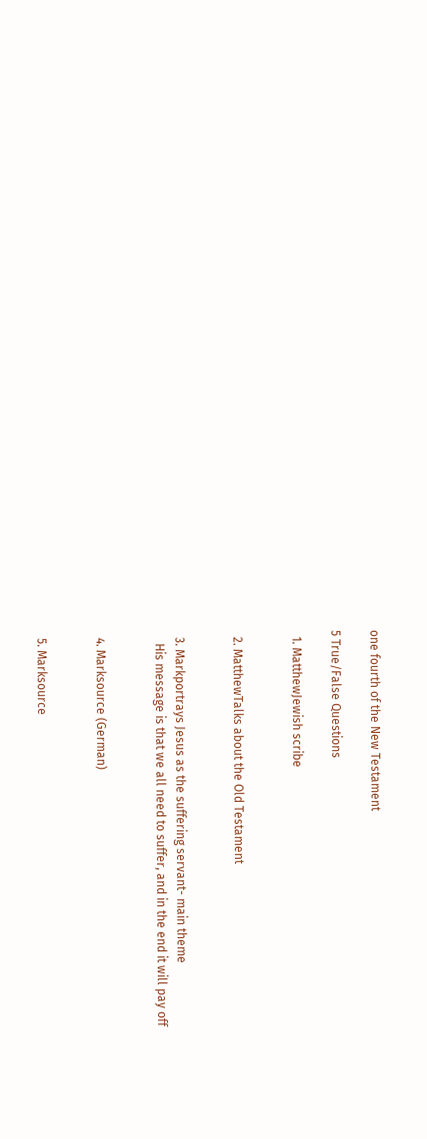one fourth of the New Testament

5 True/False Questions

  1. MatthewJewish scribe


  2. MatthewTalks about the Old Testament


  3. Markportrays Jesus as the suffering servant- main theme
    His message is that we all need to suffer, and in the end it will pay off


  4. Marksource (German)


  5. Marksource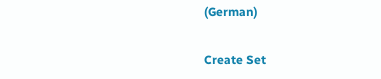(German)


Create Set